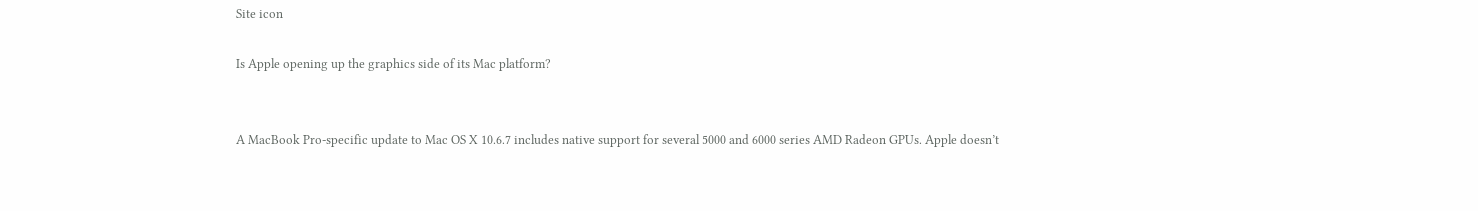Site icon

Is Apple opening up the graphics side of its Mac platform?


A MacBook Pro-specific update to Mac OS X 10.6.7 includes native support for several 5000 and 6000 series AMD Radeon GPUs. Apple doesn’t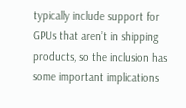typically include support for GPUs that aren’t in shipping products, so the inclusion has some important implications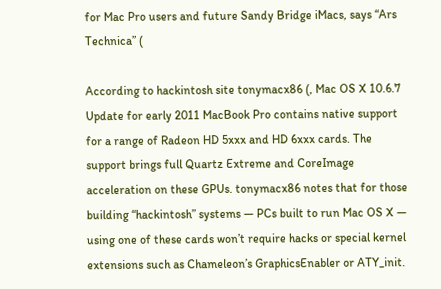for Mac Pro users and future Sandy Bridge iMacs, says “Ars Technica” (

According to hackintosh site tonymacx86 (, Mac OS X 10.6.7 Update for early 2011 MacBook Pro contains native support for a range of Radeon HD 5xxx and HD 6xxx cards. The support brings full Quartz Extreme and CoreImage acceleration on these GPUs. tonymacx86 notes that for those building “hackintosh” systems — PCs built to run Mac OS X — using one of these cards won’t require hacks or special kernel extensions such as Chameleon’s GraphicsEnabler or ATY_init.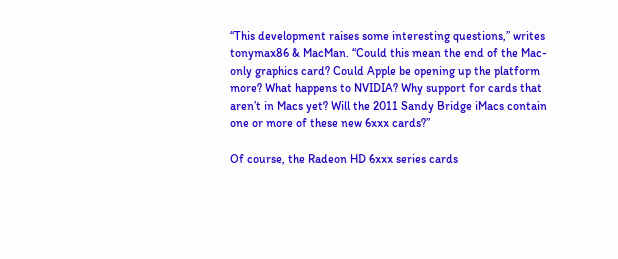“This development raises some interesting questions,” writes tonymax86 & MacMan. “Could this mean the end of the Mac-only graphics card? Could Apple be opening up the platform more? What happens to NVIDIA? Why support for cards that aren’t in Macs yet? Will the 2011 Sandy Bridge iMacs contain one or more of these new 6xxx cards?”

Of course, the Radeon HD 6xxx series cards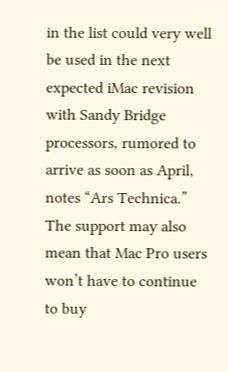in the list could very well be used in the next expected iMac revision with Sandy Bridge processors, rumored to arrive as soon as April, notes “Ars Technica.” The support may also mean that Mac Pro users won’t have to continue to buy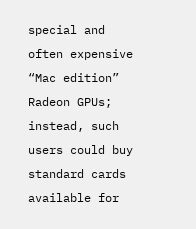special and often expensive “Mac edition” Radeon GPUs; instead, such users could buy standard cards available for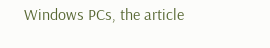Windows PCs, the article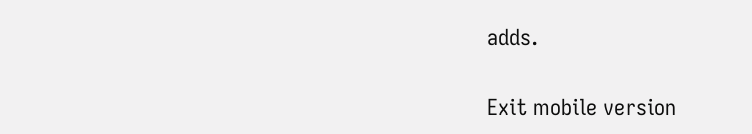adds.

Exit mobile version